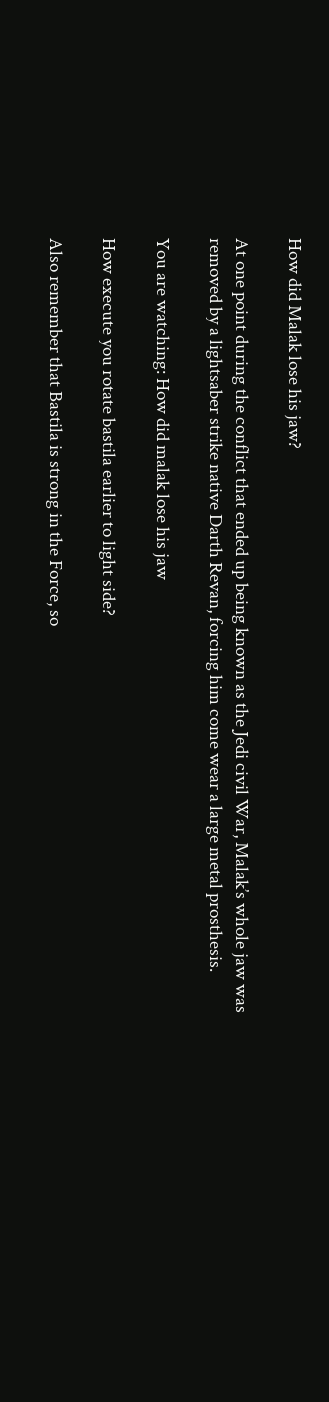How did Malak lose his jaw?

At one point during the conflict that ended up being known as the Jedi civil War, Malak’s whole jaw was removed by a lightsaber strike native Darth Revan, forcing him come wear a large metal prosthesis.

You are watching: How did malak lose his jaw

How execute you rotate bastila earlier to light side?

Also remember that Bastila is strong in the Force, so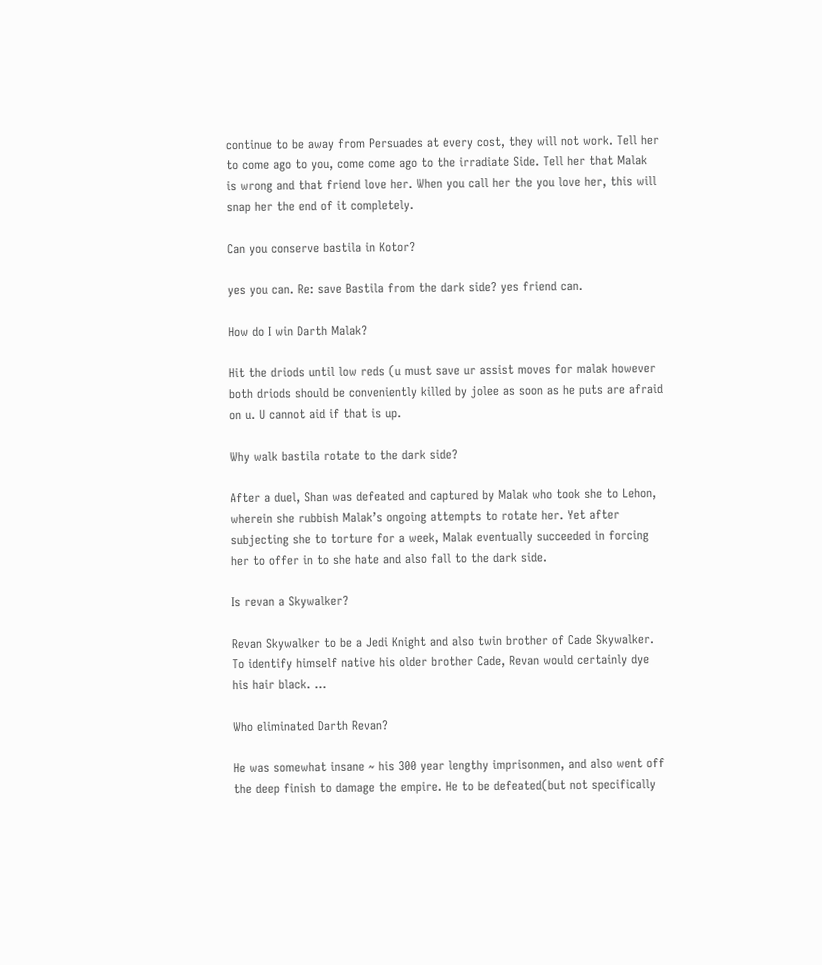continue to be away from Persuades at every cost, they will not work. Tell her to come ago to you, come come ago to the irradiate Side. Tell her that Malak is wrong and that friend love her. When you call her the you love her, this will snap her the end of it completely.

Can you conserve bastila in Kotor?

yes you can. Re: save Bastila from the dark side? yes friend can.

How do I win Darth Malak?

Hit the driods until low reds (u must save ur assist moves for malak however both driods should be conveniently killed by jolee as soon as he puts are afraid on u. U cannot aid if that is up.

Why walk bastila rotate to the dark side?

After a duel, Shan was defeated and captured by Malak who took she to Lehon, wherein she rubbish Malak’s ongoing attempts to rotate her. Yet after subjecting she to torture for a week, Malak eventually succeeded in forcing her to offer in to she hate and also fall to the dark side.

Is revan a Skywalker?

Revan Skywalker to be a Jedi Knight and also twin brother of Cade Skywalker. To identify himself native his older brother Cade, Revan would certainly dye his hair black. …

Who eliminated Darth Revan?

He was somewhat insane ~ his 300 year lengthy imprisonmen, and also went off the deep finish to damage the empire. He to be defeated(but not specifically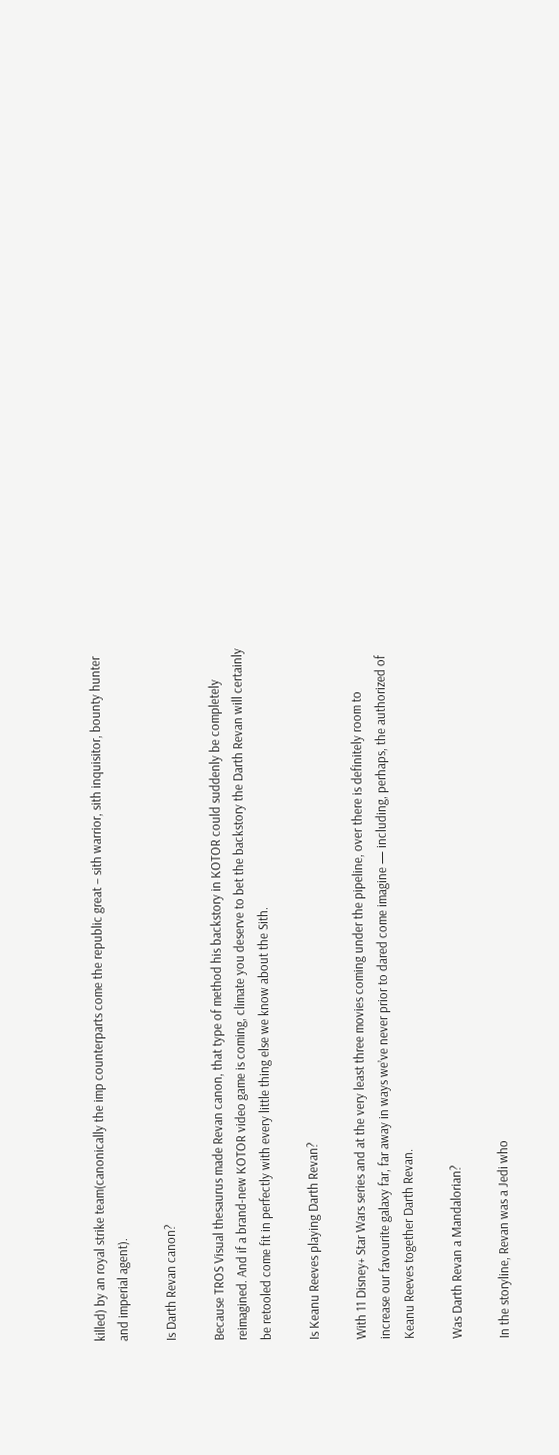killed) by an royal strike team(canonically the imp counterparts come the republic great – sith warrior, sith inquisitor, bounty hunter and imperial agent).

Is Darth Revan canon?

Because TROS Visual thesaurus made Revan canon, that type of method his backstory in KOTOR could suddenly be completely reimagined. And if a brand-new KOTOR video game is coming, climate you deserve to bet the backstory the Darth Revan will certainly be retooled come fit in perfectly with every little thing else we know about the Sith.

Is Keanu Reeves playing Darth Revan?

With 11 Disney+ Star Wars series and at the very least three movies coming under the pipeline, over there is definitely room to increase our favourite galaxy far, far away in ways we’ve never prior to dared come imagine — including, perhaps, the authorized of Keanu Reeves together Darth Revan.

Was Darth Revan a Mandalorian?

In the storyline, Revan was a Jedi who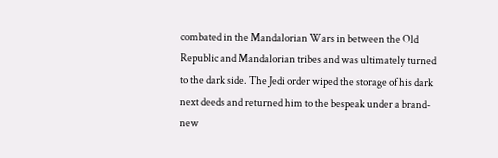combated in the Mandalorian Wars in between the Old Republic and Mandalorian tribes and was ultimately turned to the dark side. The Jedi order wiped the storage of his dark next deeds and returned him to the bespeak under a brand-new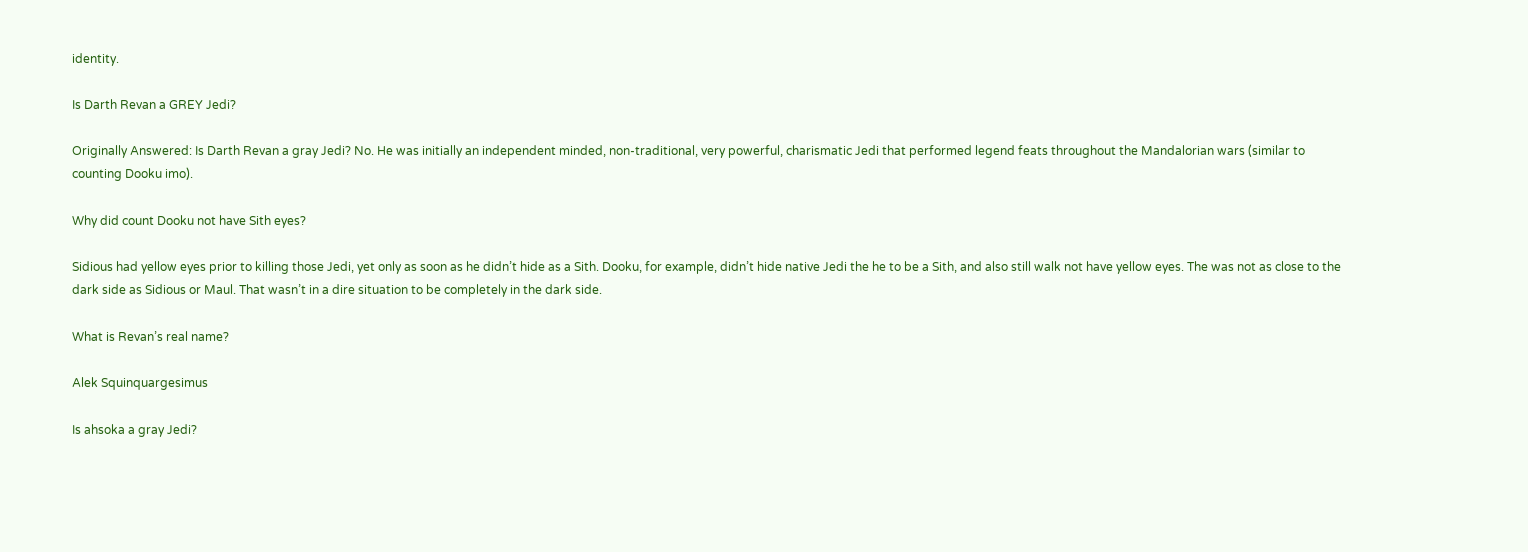identity.

Is Darth Revan a GREY Jedi?

Originally Answered: Is Darth Revan a gray Jedi? No. He was initially an independent minded, non-traditional, very powerful, charismatic Jedi that performed legend feats throughout the Mandalorian wars (similar to counting Dooku imo).

Why did count Dooku not have Sith eyes?

Sidious had yellow eyes prior to killing those Jedi, yet only as soon as he didn’t hide as a Sith. Dooku, for example, didn’t hide native Jedi the he to be a Sith, and also still walk not have yellow eyes. The was not as close to the dark side as Sidious or Maul. That wasn’t in a dire situation to be completely in the dark side.

What is Revan’s real name?

Alek Squinquargesimus

Is ahsoka a gray Jedi?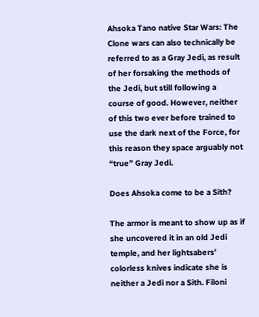Ahsoka Tano native Star Wars: The Clone wars can also technically be referred to as a Gray Jedi, as result of her forsaking the methods of the Jedi, but still following a course of good. However, neither of this two ever before trained to use the dark next of the Force, for this reason they space arguably not “true” Gray Jedi.

Does Ahsoka come to be a Sith?

The armor is meant to show up as if she uncovered it in an old Jedi temple, and her lightsabers’ colorless knives indicate she is neither a Jedi nor a Sith. Filoni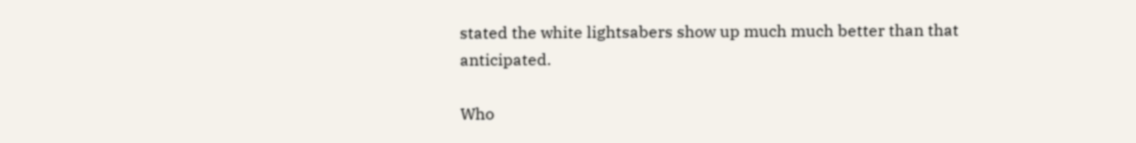stated the white lightsabers show up much much better than that anticipated.

Who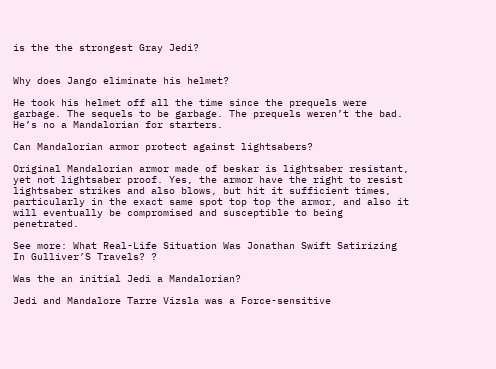is the the strongest Gray Jedi?


Why does Jango eliminate his helmet?

He took his helmet off all the time since the prequels were garbage. The sequels to be garbage. The prequels weren’t the bad. He’s no a Mandalorian for starters.

Can Mandalorian armor protect against lightsabers?

Original Mandalorian armor made of beskar is lightsaber resistant, yet not lightsaber proof. Yes, the armor have the right to resist lightsaber strikes and also blows, but hit it sufficient times, particularly in the exact same spot top top the armor, and also it will eventually be compromised and susceptible to being penetrated.

See more: What Real-Life Situation Was Jonathan Swift Satirizing In Gulliver’S Travels? ?

Was the an initial Jedi a Mandalorian?

Jedi and Mandalore Tarre Vizsla was a Force-sensitive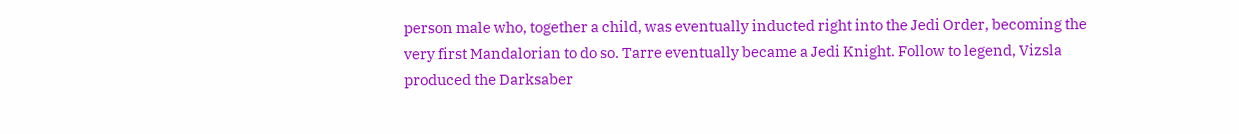person male who, together a child, was eventually inducted right into the Jedi Order, becoming the very first Mandalorian to do so. Tarre eventually became a Jedi Knight. Follow to legend, Vizsla produced the Darksaber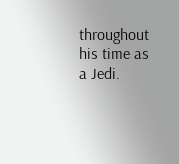throughout his time as a Jedi.